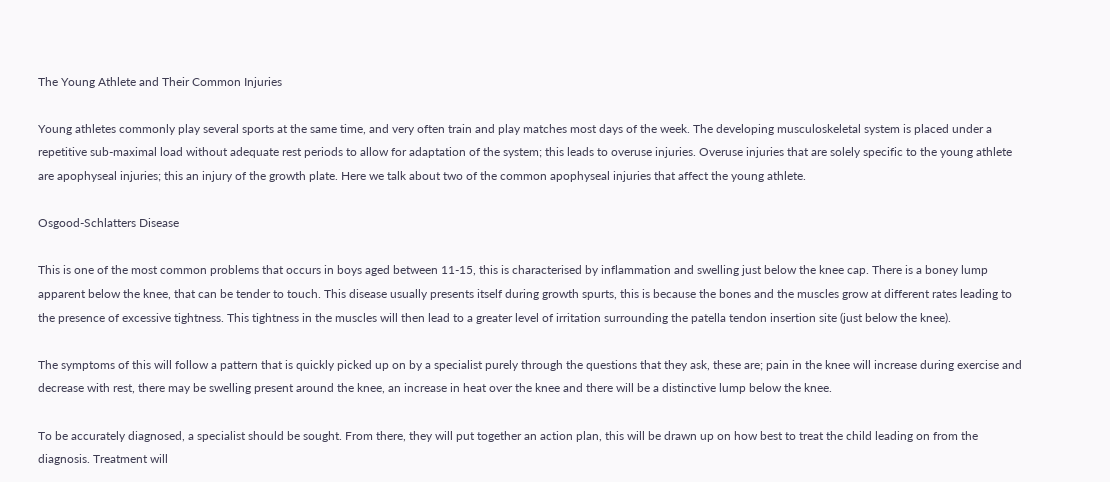The Young Athlete and Their Common Injuries

Young athletes commonly play several sports at the same time, and very often train and play matches most days of the week. The developing musculoskeletal system is placed under a repetitive sub-maximal load without adequate rest periods to allow for adaptation of the system; this leads to overuse injuries. Overuse injuries that are solely specific to the young athlete are apophyseal injuries; this an injury of the growth plate. Here we talk about two of the common apophyseal injuries that affect the young athlete.

Osgood-Schlatters Disease

This is one of the most common problems that occurs in boys aged between 11-15, this is characterised by inflammation and swelling just below the knee cap. There is a boney lump apparent below the knee, that can be tender to touch. This disease usually presents itself during growth spurts, this is because the bones and the muscles grow at different rates leading to the presence of excessive tightness. This tightness in the muscles will then lead to a greater level of irritation surrounding the patella tendon insertion site (just below the knee).

The symptoms of this will follow a pattern that is quickly picked up on by a specialist purely through the questions that they ask, these are; pain in the knee will increase during exercise and decrease with rest, there may be swelling present around the knee, an increase in heat over the knee and there will be a distinctive lump below the knee.

To be accurately diagnosed, a specialist should be sought. From there, they will put together an action plan, this will be drawn up on how best to treat the child leading on from the diagnosis. Treatment will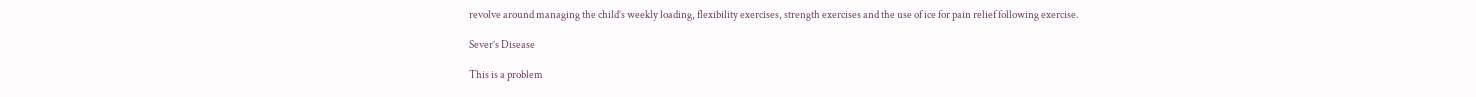revolve around managing the child’s weekly loading, flexibility exercises, strength exercises and the use of ice for pain relief following exercise.

Sever’s Disease

This is a problem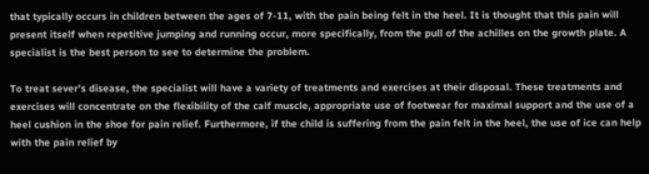that typically occurs in children between the ages of 7-11, with the pain being felt in the heel. It is thought that this pain will present itself when repetitive jumping and running occur, more specifically, from the pull of the achilles on the growth plate. A specialist is the best person to see to determine the problem.

To treat sever’s disease, the specialist will have a variety of treatments and exercises at their disposal. These treatments and exercises will concentrate on the flexibility of the calf muscle, appropriate use of footwear for maximal support and the use of a heel cushion in the shoe for pain relief. Furthermore, if the child is suffering from the pain felt in the heel, the use of ice can help with the pain relief by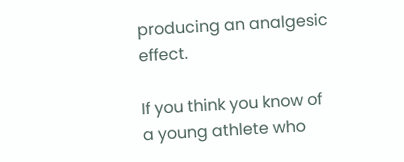producing an analgesic effect.

If you think you know of a young athlete who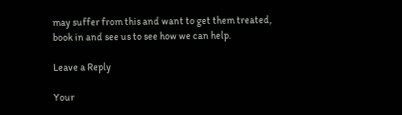may suffer from this and want to get them treated, book in and see us to see how we can help.

Leave a Reply

Your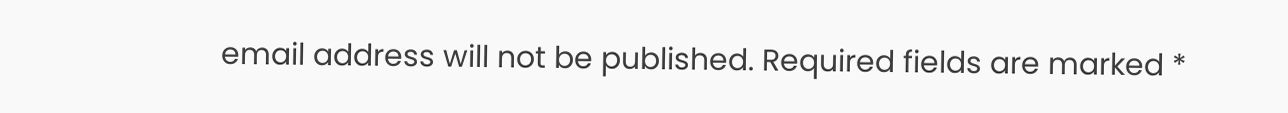email address will not be published. Required fields are marked *